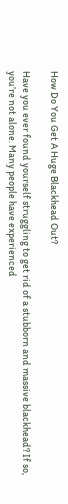How Do You Get A Huge Blackhead Out?

Have you ever found yourself struggling to get rid of a stubborn and massive blackhead? If so, you’re not alone. Many people have experienced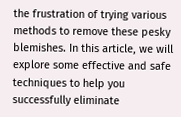the frustration of trying various methods to remove these pesky blemishes. In this article, we will explore some effective and safe techniques to help you successfully eliminate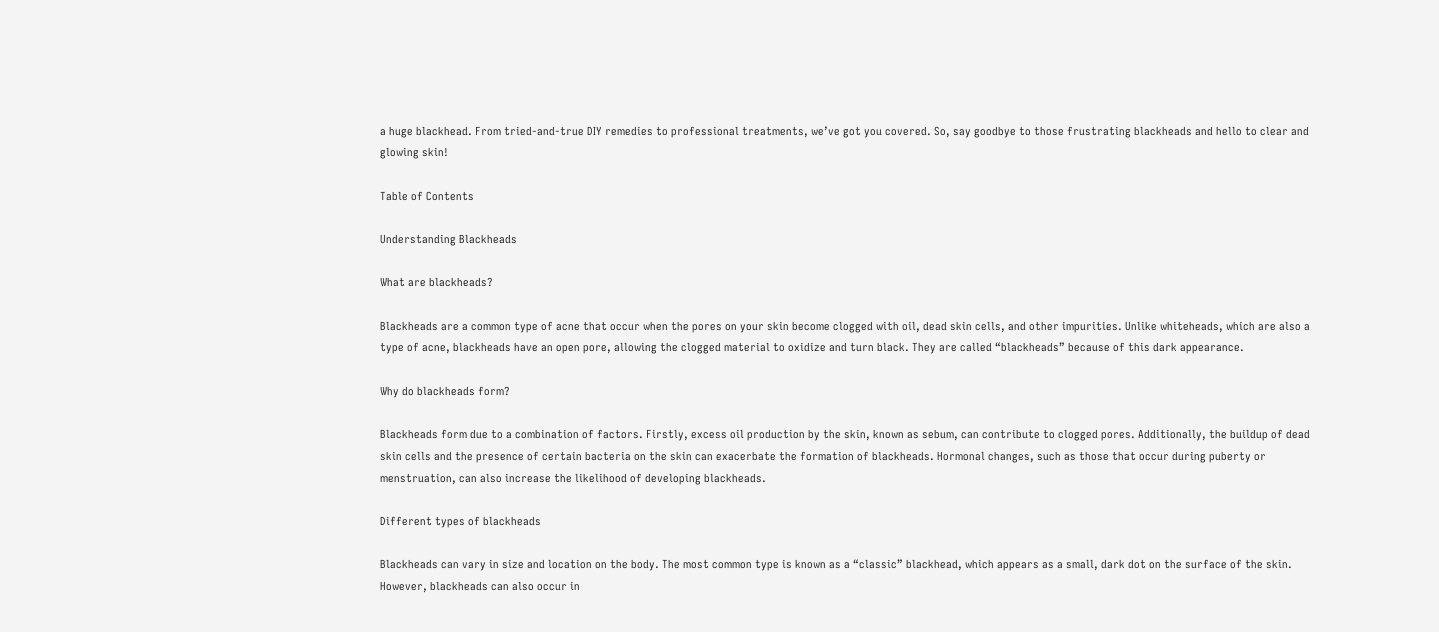a huge blackhead. From tried-and-true DIY remedies to professional treatments, we’ve got you covered. So, say goodbye to those frustrating blackheads and hello to clear and glowing skin!

Table of Contents

Understanding Blackheads

What are blackheads?

Blackheads are a common type of acne that occur when the pores on your skin become clogged with oil, dead skin cells, and other impurities. Unlike whiteheads, which are also a type of acne, blackheads have an open pore, allowing the clogged material to oxidize and turn black. They are called “blackheads” because of this dark appearance.

Why do blackheads form?

Blackheads form due to a combination of factors. Firstly, excess oil production by the skin, known as sebum, can contribute to clogged pores. Additionally, the buildup of dead skin cells and the presence of certain bacteria on the skin can exacerbate the formation of blackheads. Hormonal changes, such as those that occur during puberty or menstruation, can also increase the likelihood of developing blackheads.

Different types of blackheads

Blackheads can vary in size and location on the body. The most common type is known as a “classic” blackhead, which appears as a small, dark dot on the surface of the skin. However, blackheads can also occur in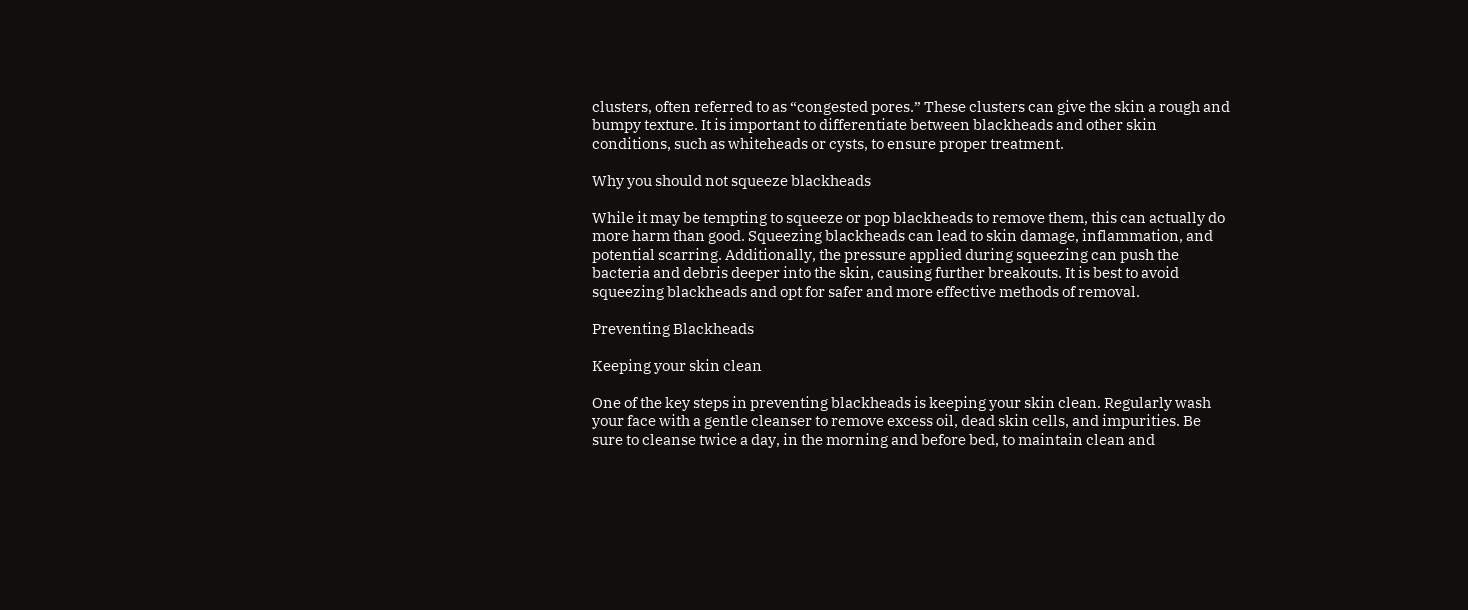clusters, often referred to as “congested pores.” These clusters can give the skin a rough and bumpy texture. It is important to differentiate between blackheads and other skin conditions, such as whiteheads or cysts, to ensure proper treatment.

Why you should not squeeze blackheads

While it may be tempting to squeeze or pop blackheads to remove them, this can actually do more harm than good. Squeezing blackheads can lead to skin damage, inflammation, and potential scarring. Additionally, the pressure applied during squeezing can push the bacteria and debris deeper into the skin, causing further breakouts. It is best to avoid squeezing blackheads and opt for safer and more effective methods of removal.

Preventing Blackheads

Keeping your skin clean

One of the key steps in preventing blackheads is keeping your skin clean. Regularly wash your face with a gentle cleanser to remove excess oil, dead skin cells, and impurities. Be sure to cleanse twice a day, in the morning and before bed, to maintain clean and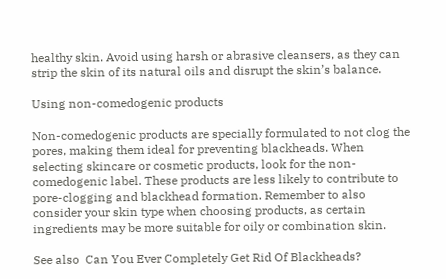healthy skin. Avoid using harsh or abrasive cleansers, as they can strip the skin of its natural oils and disrupt the skin’s balance.

Using non-comedogenic products

Non-comedogenic products are specially formulated to not clog the pores, making them ideal for preventing blackheads. When selecting skincare or cosmetic products, look for the non-comedogenic label. These products are less likely to contribute to pore-clogging and blackhead formation. Remember to also consider your skin type when choosing products, as certain ingredients may be more suitable for oily or combination skin.

See also  Can You Ever Completely Get Rid Of Blackheads?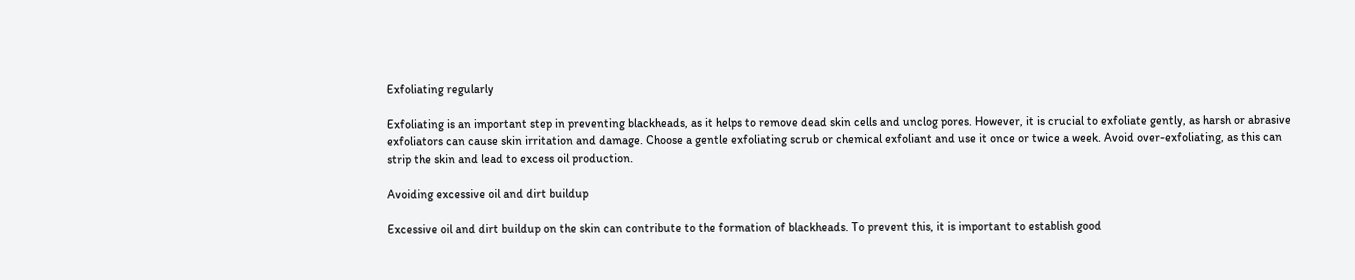Exfoliating regularly

Exfoliating is an important step in preventing blackheads, as it helps to remove dead skin cells and unclog pores. However, it is crucial to exfoliate gently, as harsh or abrasive exfoliators can cause skin irritation and damage. Choose a gentle exfoliating scrub or chemical exfoliant and use it once or twice a week. Avoid over-exfoliating, as this can strip the skin and lead to excess oil production.

Avoiding excessive oil and dirt buildup

Excessive oil and dirt buildup on the skin can contribute to the formation of blackheads. To prevent this, it is important to establish good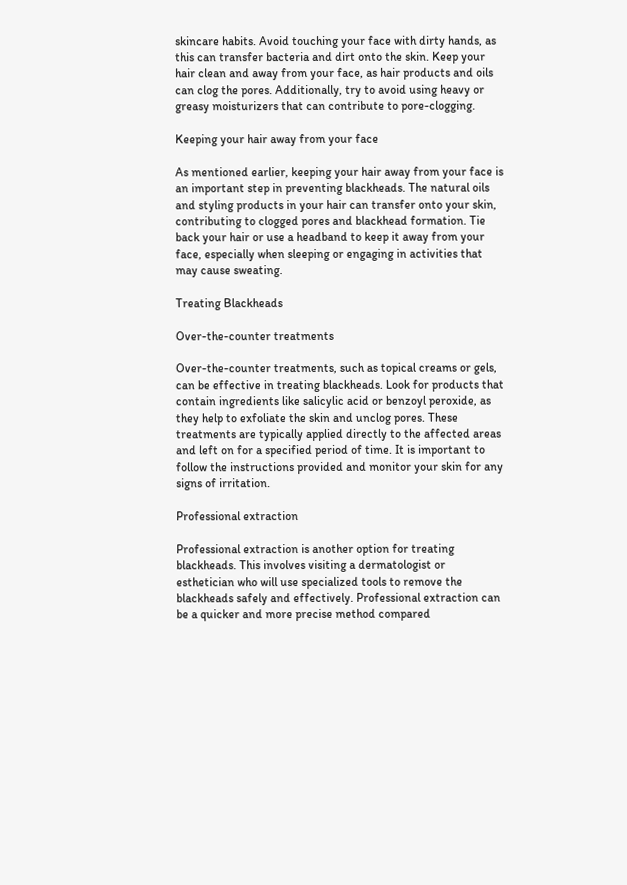skincare habits. Avoid touching your face with dirty hands, as this can transfer bacteria and dirt onto the skin. Keep your hair clean and away from your face, as hair products and oils can clog the pores. Additionally, try to avoid using heavy or greasy moisturizers that can contribute to pore-clogging.

Keeping your hair away from your face

As mentioned earlier, keeping your hair away from your face is an important step in preventing blackheads. The natural oils and styling products in your hair can transfer onto your skin, contributing to clogged pores and blackhead formation. Tie back your hair or use a headband to keep it away from your face, especially when sleeping or engaging in activities that may cause sweating.

Treating Blackheads

Over-the-counter treatments

Over-the-counter treatments, such as topical creams or gels, can be effective in treating blackheads. Look for products that contain ingredients like salicylic acid or benzoyl peroxide, as they help to exfoliate the skin and unclog pores. These treatments are typically applied directly to the affected areas and left on for a specified period of time. It is important to follow the instructions provided and monitor your skin for any signs of irritation.

Professional extraction

Professional extraction is another option for treating blackheads. This involves visiting a dermatologist or esthetician who will use specialized tools to remove the blackheads safely and effectively. Professional extraction can be a quicker and more precise method compared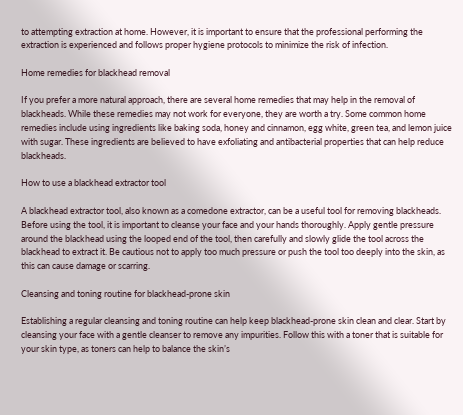to attempting extraction at home. However, it is important to ensure that the professional performing the extraction is experienced and follows proper hygiene protocols to minimize the risk of infection.

Home remedies for blackhead removal

If you prefer a more natural approach, there are several home remedies that may help in the removal of blackheads. While these remedies may not work for everyone, they are worth a try. Some common home remedies include using ingredients like baking soda, honey and cinnamon, egg white, green tea, and lemon juice with sugar. These ingredients are believed to have exfoliating and antibacterial properties that can help reduce blackheads.

How to use a blackhead extractor tool

A blackhead extractor tool, also known as a comedone extractor, can be a useful tool for removing blackheads. Before using the tool, it is important to cleanse your face and your hands thoroughly. Apply gentle pressure around the blackhead using the looped end of the tool, then carefully and slowly glide the tool across the blackhead to extract it. Be cautious not to apply too much pressure or push the tool too deeply into the skin, as this can cause damage or scarring.

Cleansing and toning routine for blackhead-prone skin

Establishing a regular cleansing and toning routine can help keep blackhead-prone skin clean and clear. Start by cleansing your face with a gentle cleanser to remove any impurities. Follow this with a toner that is suitable for your skin type, as toners can help to balance the skin’s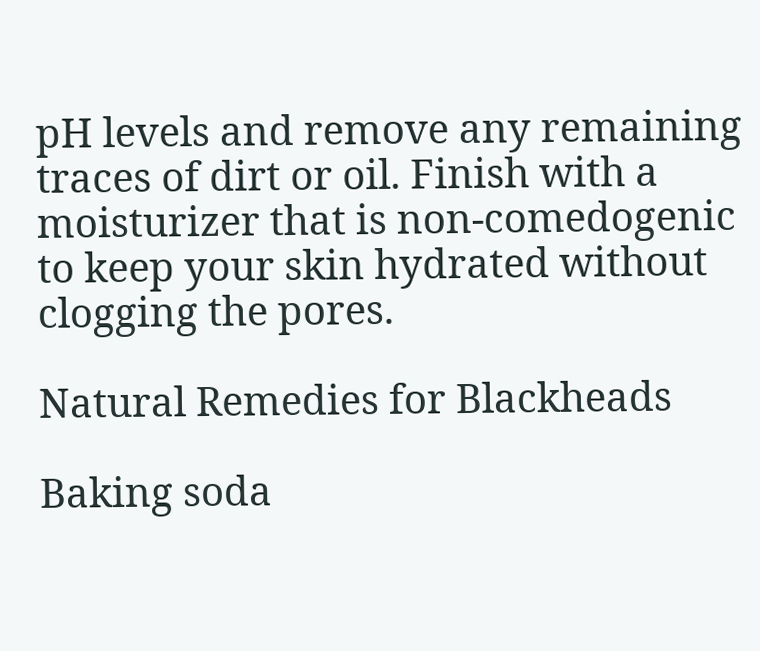pH levels and remove any remaining traces of dirt or oil. Finish with a moisturizer that is non-comedogenic to keep your skin hydrated without clogging the pores.

Natural Remedies for Blackheads

Baking soda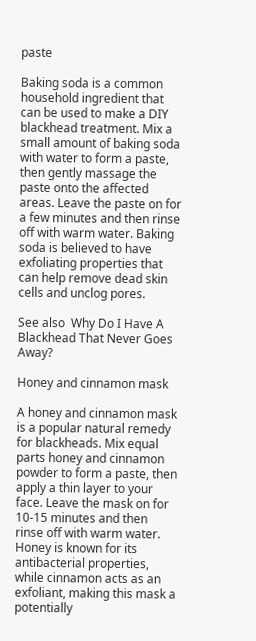paste

Baking soda is a common household ingredient that can be used to make a DIY blackhead treatment. Mix a small amount of baking soda with water to form a paste, then gently massage the paste onto the affected areas. Leave the paste on for a few minutes and then rinse off with warm water. Baking soda is believed to have exfoliating properties that can help remove dead skin cells and unclog pores.

See also  Why Do I Have A Blackhead That Never Goes Away?

Honey and cinnamon mask

A honey and cinnamon mask is a popular natural remedy for blackheads. Mix equal parts honey and cinnamon powder to form a paste, then apply a thin layer to your face. Leave the mask on for 10-15 minutes and then rinse off with warm water. Honey is known for its antibacterial properties, while cinnamon acts as an exfoliant, making this mask a potentially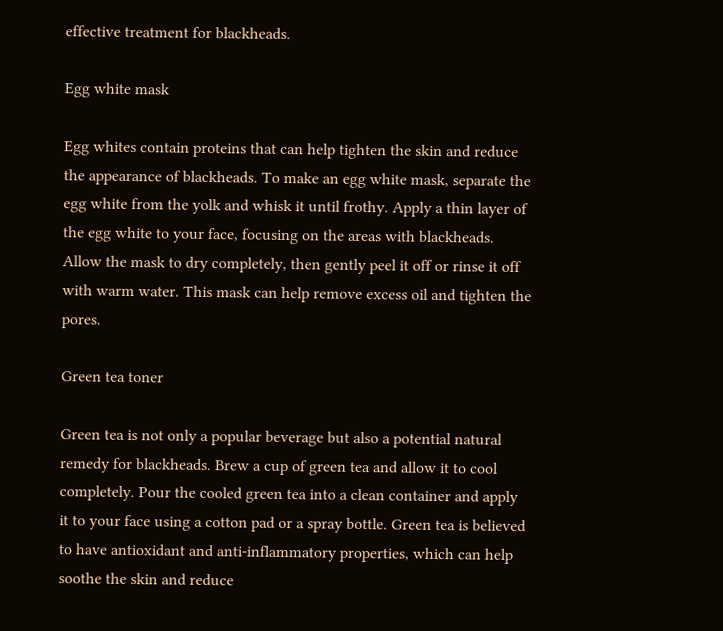effective treatment for blackheads.

Egg white mask

Egg whites contain proteins that can help tighten the skin and reduce the appearance of blackheads. To make an egg white mask, separate the egg white from the yolk and whisk it until frothy. Apply a thin layer of the egg white to your face, focusing on the areas with blackheads. Allow the mask to dry completely, then gently peel it off or rinse it off with warm water. This mask can help remove excess oil and tighten the pores.

Green tea toner

Green tea is not only a popular beverage but also a potential natural remedy for blackheads. Brew a cup of green tea and allow it to cool completely. Pour the cooled green tea into a clean container and apply it to your face using a cotton pad or a spray bottle. Green tea is believed to have antioxidant and anti-inflammatory properties, which can help soothe the skin and reduce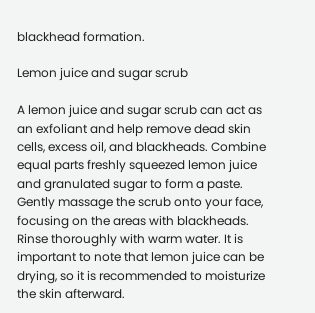blackhead formation.

Lemon juice and sugar scrub

A lemon juice and sugar scrub can act as an exfoliant and help remove dead skin cells, excess oil, and blackheads. Combine equal parts freshly squeezed lemon juice and granulated sugar to form a paste. Gently massage the scrub onto your face, focusing on the areas with blackheads. Rinse thoroughly with warm water. It is important to note that lemon juice can be drying, so it is recommended to moisturize the skin afterward.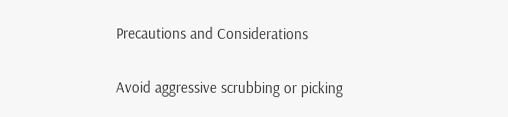Precautions and Considerations

Avoid aggressive scrubbing or picking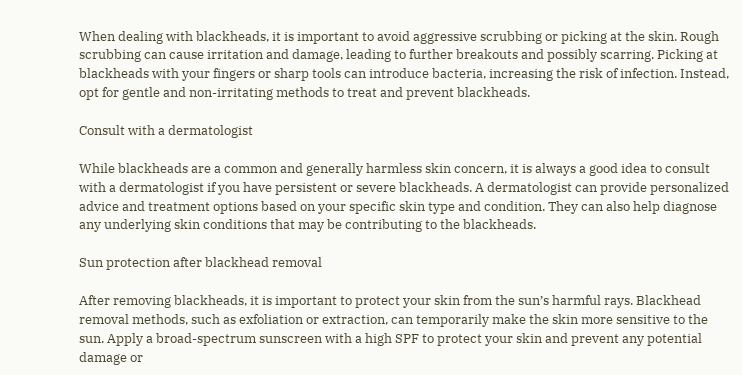When dealing with blackheads, it is important to avoid aggressive scrubbing or picking at the skin. Rough scrubbing can cause irritation and damage, leading to further breakouts and possibly scarring. Picking at blackheads with your fingers or sharp tools can introduce bacteria, increasing the risk of infection. Instead, opt for gentle and non-irritating methods to treat and prevent blackheads.

Consult with a dermatologist

While blackheads are a common and generally harmless skin concern, it is always a good idea to consult with a dermatologist if you have persistent or severe blackheads. A dermatologist can provide personalized advice and treatment options based on your specific skin type and condition. They can also help diagnose any underlying skin conditions that may be contributing to the blackheads.

Sun protection after blackhead removal

After removing blackheads, it is important to protect your skin from the sun’s harmful rays. Blackhead removal methods, such as exfoliation or extraction, can temporarily make the skin more sensitive to the sun. Apply a broad-spectrum sunscreen with a high SPF to protect your skin and prevent any potential damage or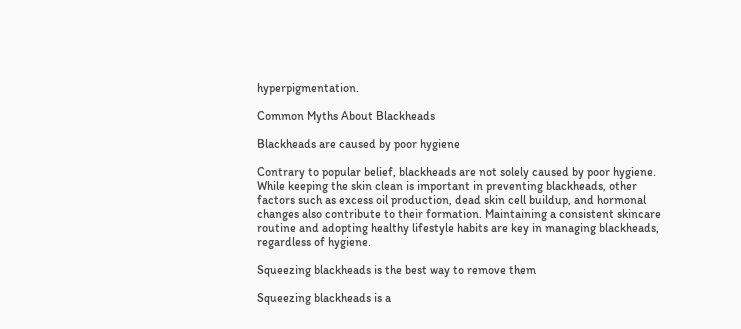hyperpigmentation.

Common Myths About Blackheads

Blackheads are caused by poor hygiene

Contrary to popular belief, blackheads are not solely caused by poor hygiene. While keeping the skin clean is important in preventing blackheads, other factors such as excess oil production, dead skin cell buildup, and hormonal changes also contribute to their formation. Maintaining a consistent skincare routine and adopting healthy lifestyle habits are key in managing blackheads, regardless of hygiene.

Squeezing blackheads is the best way to remove them

Squeezing blackheads is a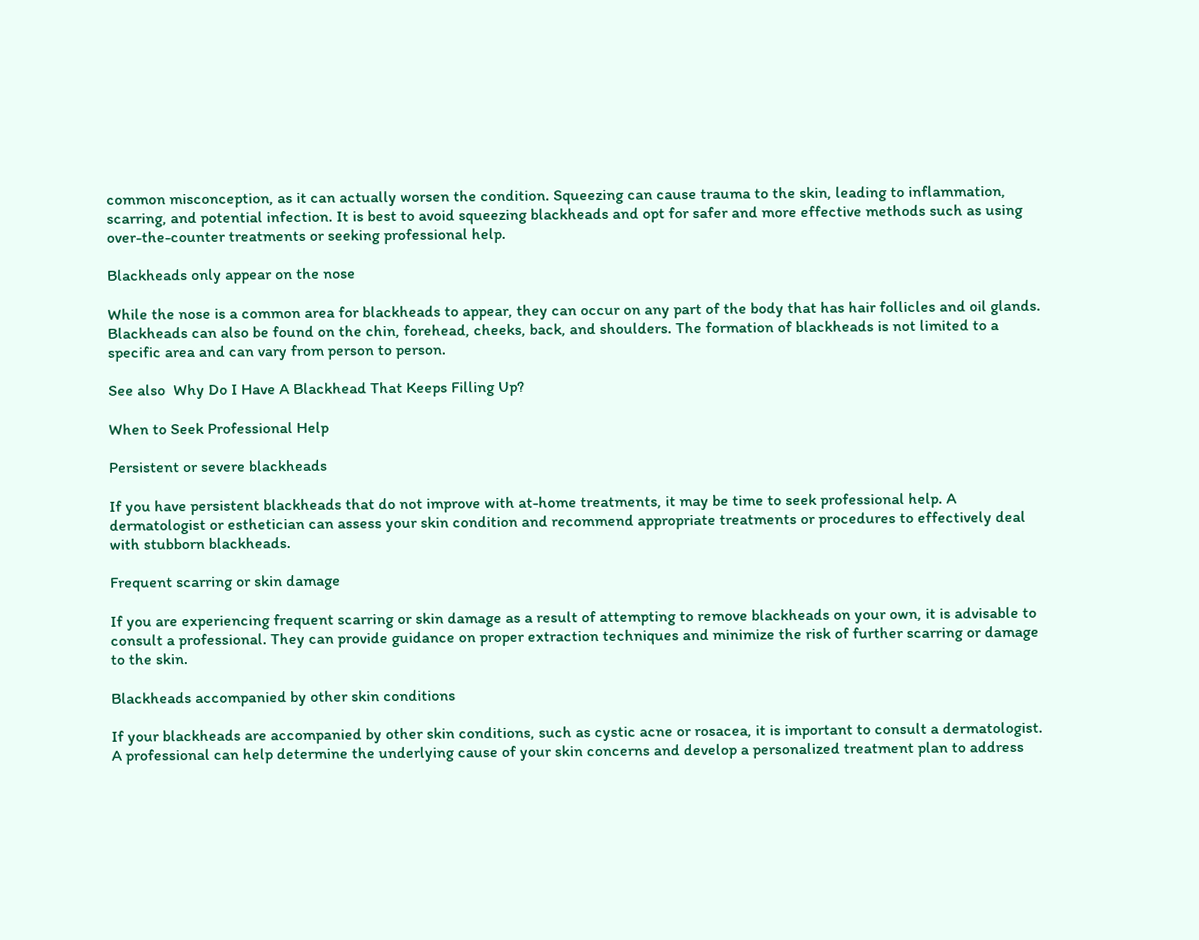common misconception, as it can actually worsen the condition. Squeezing can cause trauma to the skin, leading to inflammation, scarring, and potential infection. It is best to avoid squeezing blackheads and opt for safer and more effective methods such as using over-the-counter treatments or seeking professional help.

Blackheads only appear on the nose

While the nose is a common area for blackheads to appear, they can occur on any part of the body that has hair follicles and oil glands. Blackheads can also be found on the chin, forehead, cheeks, back, and shoulders. The formation of blackheads is not limited to a specific area and can vary from person to person.

See also  Why Do I Have A Blackhead That Keeps Filling Up?

When to Seek Professional Help

Persistent or severe blackheads

If you have persistent blackheads that do not improve with at-home treatments, it may be time to seek professional help. A dermatologist or esthetician can assess your skin condition and recommend appropriate treatments or procedures to effectively deal with stubborn blackheads.

Frequent scarring or skin damage

If you are experiencing frequent scarring or skin damage as a result of attempting to remove blackheads on your own, it is advisable to consult a professional. They can provide guidance on proper extraction techniques and minimize the risk of further scarring or damage to the skin.

Blackheads accompanied by other skin conditions

If your blackheads are accompanied by other skin conditions, such as cystic acne or rosacea, it is important to consult a dermatologist. A professional can help determine the underlying cause of your skin concerns and develop a personalized treatment plan to address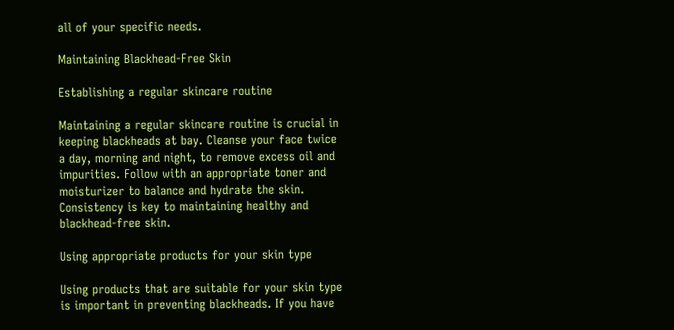all of your specific needs.

Maintaining Blackhead-Free Skin

Establishing a regular skincare routine

Maintaining a regular skincare routine is crucial in keeping blackheads at bay. Cleanse your face twice a day, morning and night, to remove excess oil and impurities. Follow with an appropriate toner and moisturizer to balance and hydrate the skin. Consistency is key to maintaining healthy and blackhead-free skin.

Using appropriate products for your skin type

Using products that are suitable for your skin type is important in preventing blackheads. If you have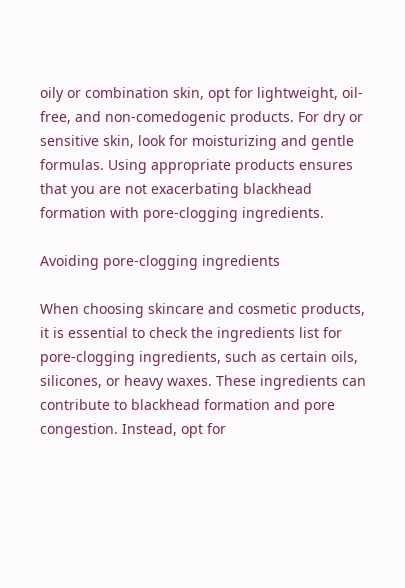oily or combination skin, opt for lightweight, oil-free, and non-comedogenic products. For dry or sensitive skin, look for moisturizing and gentle formulas. Using appropriate products ensures that you are not exacerbating blackhead formation with pore-clogging ingredients.

Avoiding pore-clogging ingredients

When choosing skincare and cosmetic products, it is essential to check the ingredients list for pore-clogging ingredients, such as certain oils, silicones, or heavy waxes. These ingredients can contribute to blackhead formation and pore congestion. Instead, opt for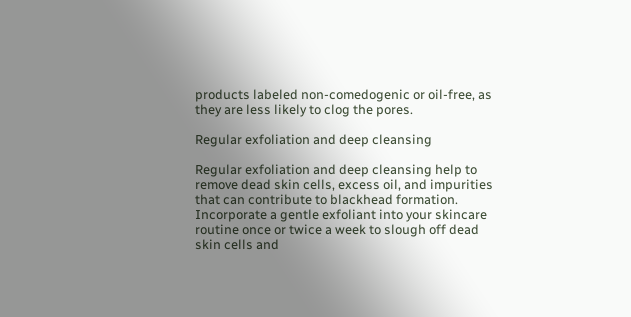products labeled non-comedogenic or oil-free, as they are less likely to clog the pores.

Regular exfoliation and deep cleansing

Regular exfoliation and deep cleansing help to remove dead skin cells, excess oil, and impurities that can contribute to blackhead formation. Incorporate a gentle exfoliant into your skincare routine once or twice a week to slough off dead skin cells and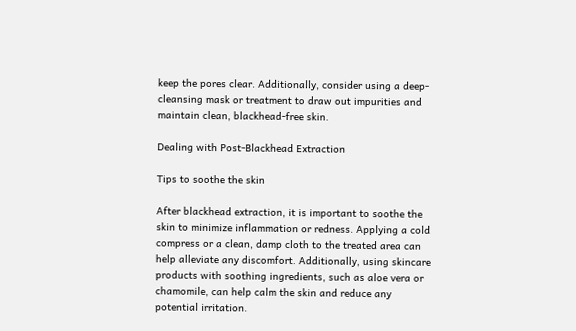keep the pores clear. Additionally, consider using a deep-cleansing mask or treatment to draw out impurities and maintain clean, blackhead-free skin.

Dealing with Post-Blackhead Extraction

Tips to soothe the skin

After blackhead extraction, it is important to soothe the skin to minimize inflammation or redness. Applying a cold compress or a clean, damp cloth to the treated area can help alleviate any discomfort. Additionally, using skincare products with soothing ingredients, such as aloe vera or chamomile, can help calm the skin and reduce any potential irritation.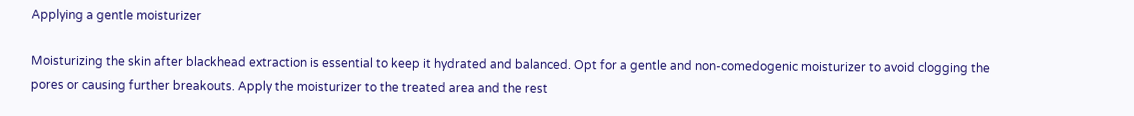Applying a gentle moisturizer

Moisturizing the skin after blackhead extraction is essential to keep it hydrated and balanced. Opt for a gentle and non-comedogenic moisturizer to avoid clogging the pores or causing further breakouts. Apply the moisturizer to the treated area and the rest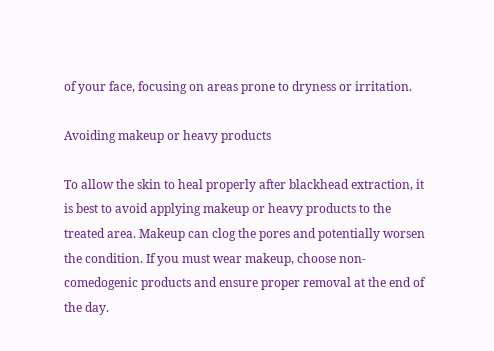of your face, focusing on areas prone to dryness or irritation.

Avoiding makeup or heavy products

To allow the skin to heal properly after blackhead extraction, it is best to avoid applying makeup or heavy products to the treated area. Makeup can clog the pores and potentially worsen the condition. If you must wear makeup, choose non-comedogenic products and ensure proper removal at the end of the day.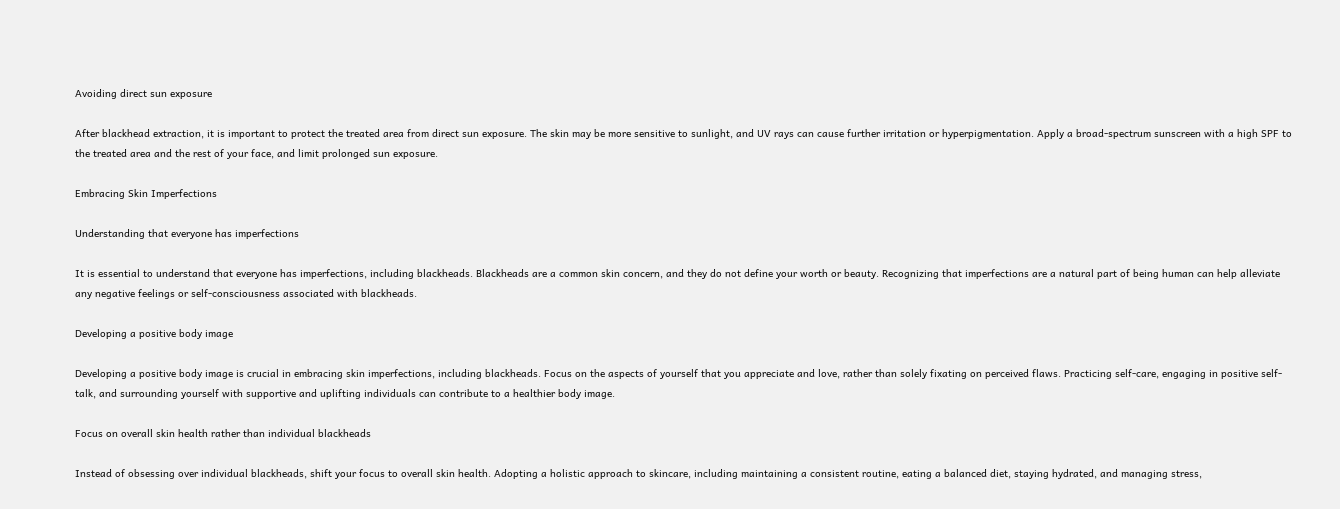Avoiding direct sun exposure

After blackhead extraction, it is important to protect the treated area from direct sun exposure. The skin may be more sensitive to sunlight, and UV rays can cause further irritation or hyperpigmentation. Apply a broad-spectrum sunscreen with a high SPF to the treated area and the rest of your face, and limit prolonged sun exposure.

Embracing Skin Imperfections

Understanding that everyone has imperfections

It is essential to understand that everyone has imperfections, including blackheads. Blackheads are a common skin concern, and they do not define your worth or beauty. Recognizing that imperfections are a natural part of being human can help alleviate any negative feelings or self-consciousness associated with blackheads.

Developing a positive body image

Developing a positive body image is crucial in embracing skin imperfections, including blackheads. Focus on the aspects of yourself that you appreciate and love, rather than solely fixating on perceived flaws. Practicing self-care, engaging in positive self-talk, and surrounding yourself with supportive and uplifting individuals can contribute to a healthier body image.

Focus on overall skin health rather than individual blackheads

Instead of obsessing over individual blackheads, shift your focus to overall skin health. Adopting a holistic approach to skincare, including maintaining a consistent routine, eating a balanced diet, staying hydrated, and managing stress,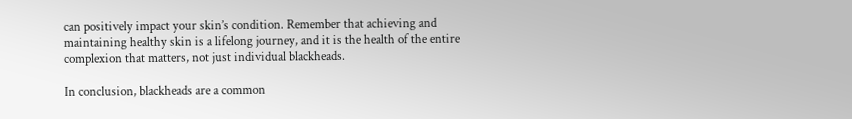can positively impact your skin’s condition. Remember that achieving and maintaining healthy skin is a lifelong journey, and it is the health of the entire complexion that matters, not just individual blackheads.

In conclusion, blackheads are a common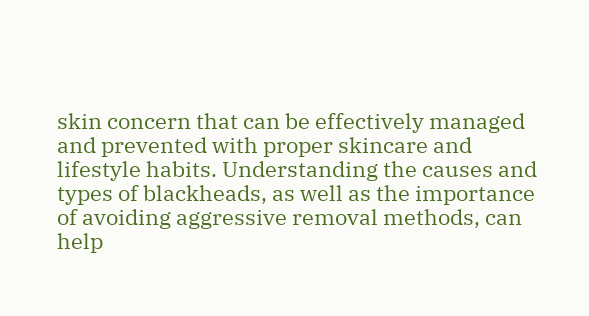skin concern that can be effectively managed and prevented with proper skincare and lifestyle habits. Understanding the causes and types of blackheads, as well as the importance of avoiding aggressive removal methods, can help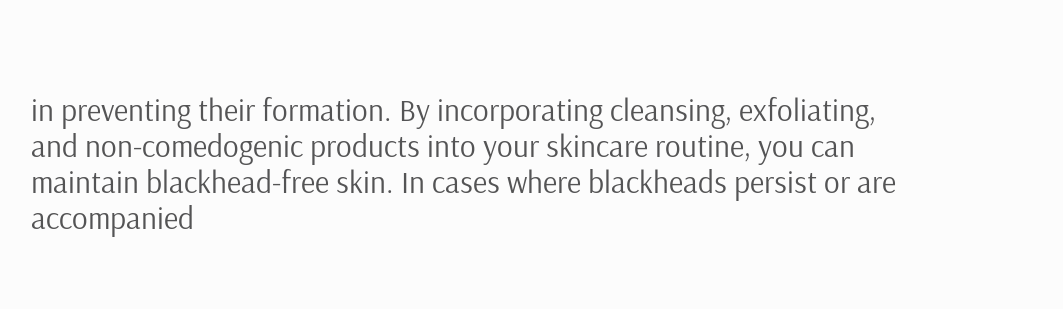in preventing their formation. By incorporating cleansing, exfoliating, and non-comedogenic products into your skincare routine, you can maintain blackhead-free skin. In cases where blackheads persist or are accompanied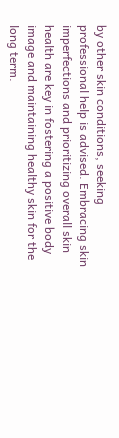by other skin conditions, seeking professional help is advised. Embracing skin imperfections and prioritizing overall skin health are key in fostering a positive body image and maintaining healthy skin for the long term.